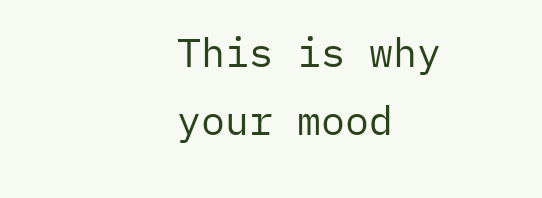This is why your mood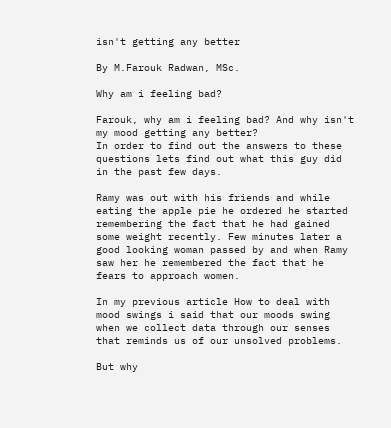isn't getting any better

By M.Farouk Radwan, MSc.

Why am i feeling bad?

Farouk, why am i feeling bad? And why isn't my mood getting any better?
In order to find out the answers to these questions lets find out what this guy did in the past few days.

Ramy was out with his friends and while eating the apple pie he ordered he started remembering the fact that he had gained some weight recently. Few minutes later a good looking woman passed by and when Ramy saw her he remembered the fact that he fears to approach women.

In my previous article How to deal with mood swings i said that our moods swing when we collect data through our senses that reminds us of our unsolved problems.

But why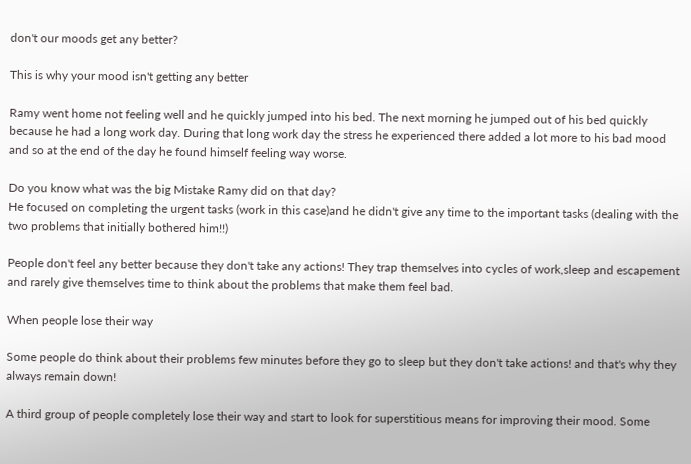don't our moods get any better?

This is why your mood isn't getting any better

Ramy went home not feeling well and he quickly jumped into his bed. The next morning he jumped out of his bed quickly because he had a long work day. During that long work day the stress he experienced there added a lot more to his bad mood and so at the end of the day he found himself feeling way worse.

Do you know what was the big Mistake Ramy did on that day?
He focused on completing the urgent tasks (work in this case)and he didn't give any time to the important tasks (dealing with the two problems that initially bothered him!!)

People don't feel any better because they don't take any actions! They trap themselves into cycles of work,sleep and escapement and rarely give themselves time to think about the problems that make them feel bad.

When people lose their way

Some people do think about their problems few minutes before they go to sleep but they don't take actions! and that's why they always remain down!

A third group of people completely lose their way and start to look for superstitious means for improving their mood. Some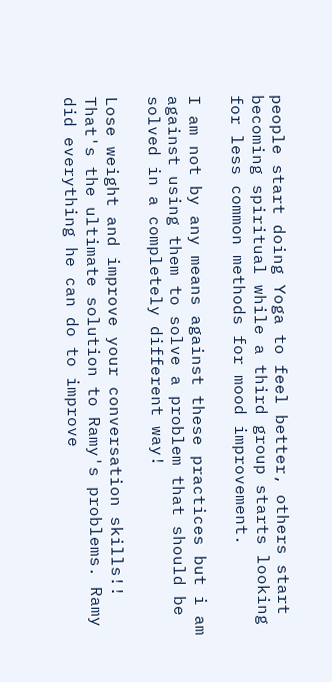people start doing Yoga to feel better, others start becoming spiritual while a third group starts looking for less common methods for mood improvement.

I am not by any means against these practices but i am against using them to solve a problem that should be solved in a completely different way!

Lose weight and improve your conversation skills!!
That's the ultimate solution to Ramy's problems. Ramy did everything he can do to improve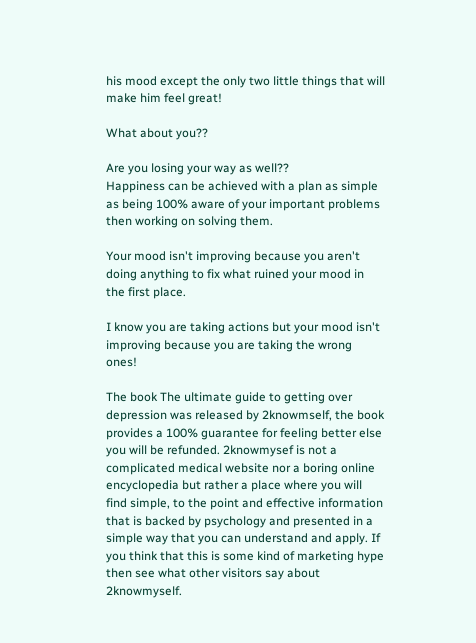his mood except the only two little things that will make him feel great!

What about you??

Are you losing your way as well??
Happiness can be achieved with a plan as simple as being 100% aware of your important problems then working on solving them.

Your mood isn't improving because you aren't doing anything to fix what ruined your mood in the first place.

I know you are taking actions but your mood isn't improving because you are taking the wrong ones!

The book The ultimate guide to getting over depression was released by 2knowmself, the book provides a 100% guarantee for feeling better else you will be refunded. 2knowmysef is not a complicated medical website nor a boring online encyclopedia but rather a place where you will find simple, to the point and effective information that is backed by psychology and presented in a simple way that you can understand and apply. If you think that this is some kind of marketing hype then see what other visitors say about 2knowmyself.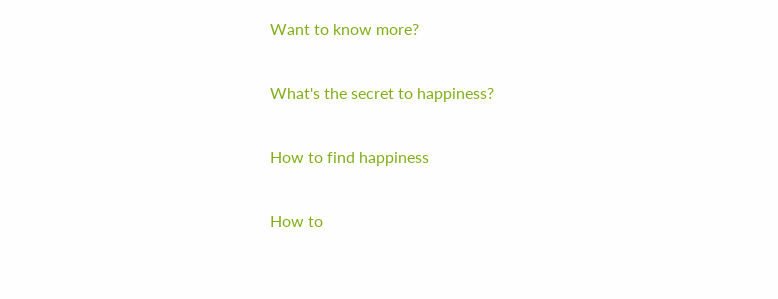Want to know more?

What's the secret to happiness?

How to find happiness

How to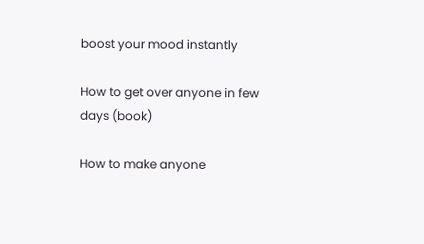boost your mood instantly

How to get over anyone in few days (book)

How to make anyone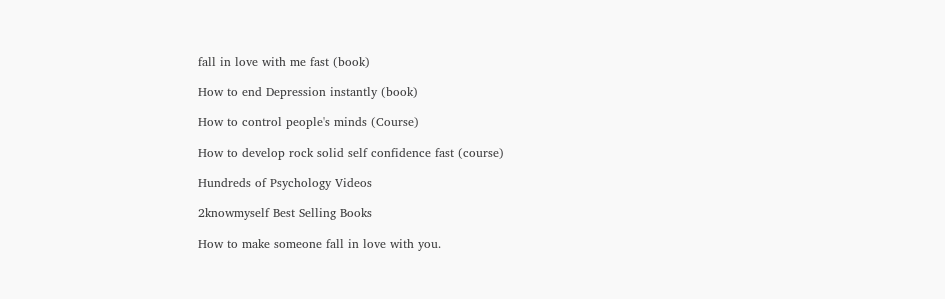fall in love with me fast (book)

How to end Depression instantly (book)

How to control people's minds (Course)

How to develop rock solid self confidence fast (course)

Hundreds of Psychology Videos

2knowmyself Best Selling Books

How to make someone fall in love with you.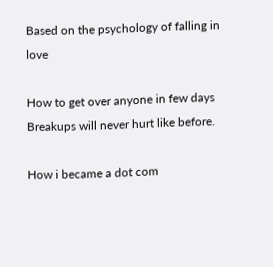Based on the psychology of falling in love

How to get over anyone in few days
Breakups will never hurt like before.

How i became a dot com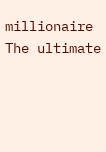millionaire
The ultimate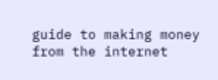guide to making money from the internet